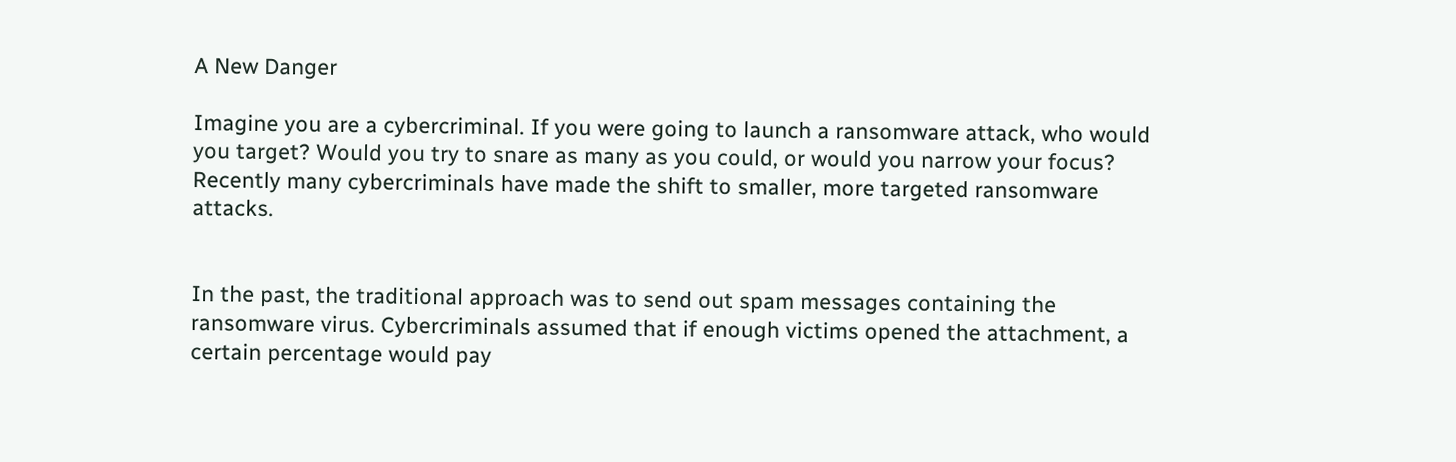A New Danger

Imagine you are a cybercriminal. If you were going to launch a ransomware attack, who would you target? Would you try to snare as many as you could, or would you narrow your focus? Recently many cybercriminals have made the shift to smaller, more targeted ransomware attacks.


In the past, the traditional approach was to send out spam messages containing the ransomware virus. Cybercriminals assumed that if enough victims opened the attachment, a certain percentage would pay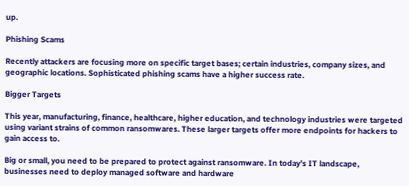up.

Phishing Scams

Recently attackers are focusing more on specific target bases; certain industries, company sizes, and geographic locations. Sophisticated phishing scams have a higher success rate.

Bigger Targets

This year, manufacturing, finance, healthcare, higher education, and technology industries were targeted using variant strains of common ransomwares. These larger targets offer more endpoints for hackers to gain access to.

Big or small, you need to be prepared to protect against ransomware. In today’s IT landscape, businesses need to deploy managed software and hardware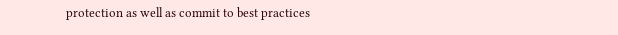protection as well as commit to best practices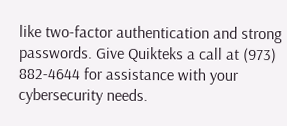like two-factor authentication and strong passwords. Give Quikteks a call at (973) 882-4644 for assistance with your cybersecurity needs.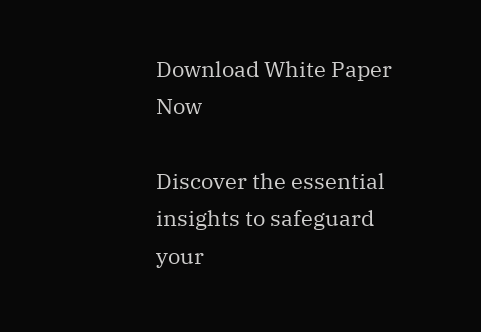Download White Paper Now

Discover the essential insights to safeguard your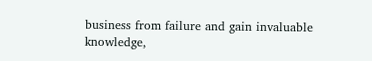business from failure and gain invaluable knowledge,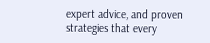expert advice, and proven strategies that every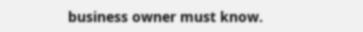business owner must know.